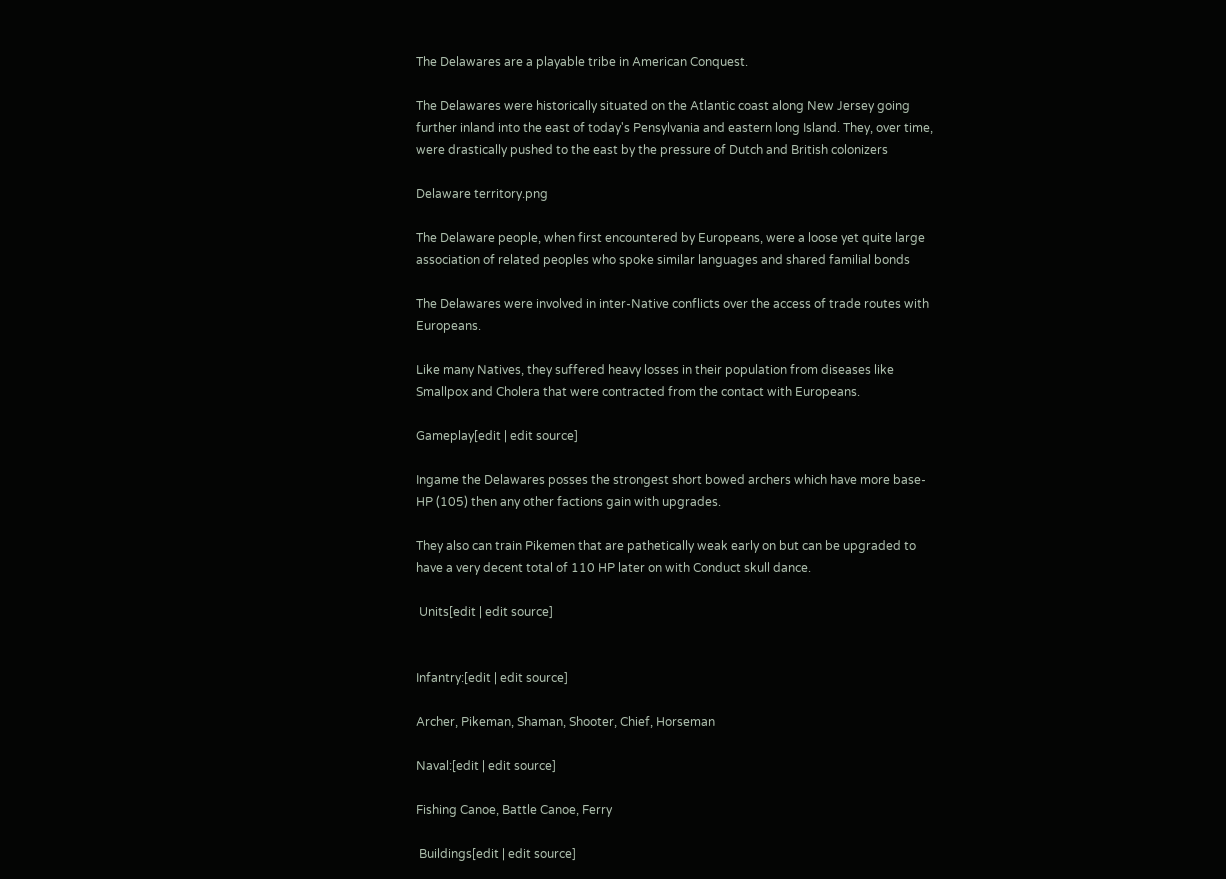The Delawares are a playable tribe in American Conquest.

The Delawares were historically situated on the Atlantic coast along New Jersey going further inland into the east of today's Pensylvania and eastern long Island. They, over time, were drastically pushed to the east by the pressure of Dutch and British colonizers

Delaware territory.png

The Delaware people, when first encountered by Europeans, were a loose yet quite large association of related peoples who spoke similar languages and shared familial bonds

The Delawares were involved in inter-Native conflicts over the access of trade routes with Europeans.

Like many Natives, they suffered heavy losses in their population from diseases like Smallpox and Cholera that were contracted from the contact with Europeans.

Gameplay[edit | edit source]

Ingame the Delawares posses the strongest short bowed archers which have more base-HP (105) then any other factions gain with upgrades.

They also can train Pikemen that are pathetically weak early on but can be upgraded to have a very decent total of 110 HP later on with Conduct skull dance.

 Units[edit | edit source]


Infantry:[edit | edit source]

Archer, Pikeman, Shaman, Shooter, Chief, Horseman

Naval:[edit | edit source]

Fishing Canoe, Battle Canoe, Ferry

 Buildings[edit | edit source]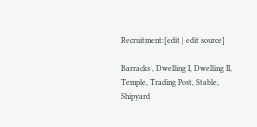Recruitment:[edit | edit source]

Barracks , Dwelling I, Dwelling II, Temple, Trading Post, Stable, Shipyard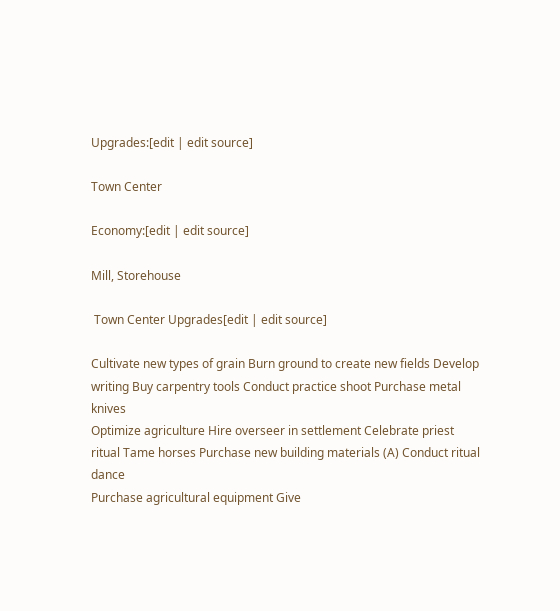Upgrades:[edit | edit source]

Town Center

Economy:[edit | edit source]

Mill, Storehouse

 Town Center Upgrades[edit | edit source]

Cultivate new types of grain Burn ground to create new fields Develop writing Buy carpentry tools Conduct practice shoot Purchase metal knives
Optimize agriculture Hire overseer in settlement Celebrate priest ritual Tame horses Purchase new building materials (A) Conduct ritual dance
Purchase agricultural equipment Give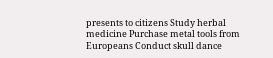presents to citizens Study herbal medicine Purchase metal tools from Europeans Conduct skull dance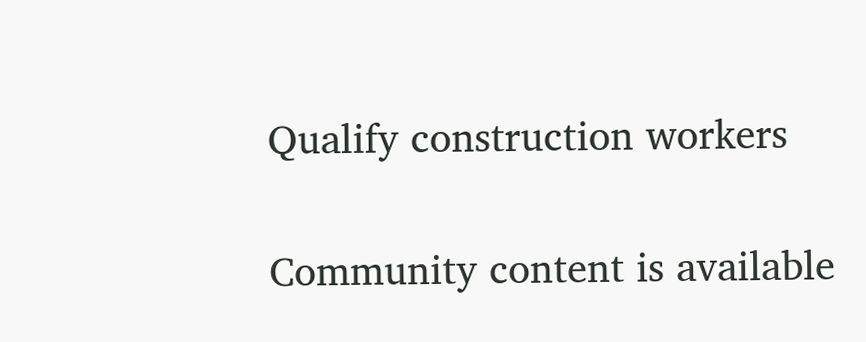Qualify construction workers


Community content is available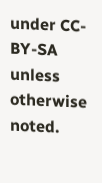under CC-BY-SA unless otherwise noted.